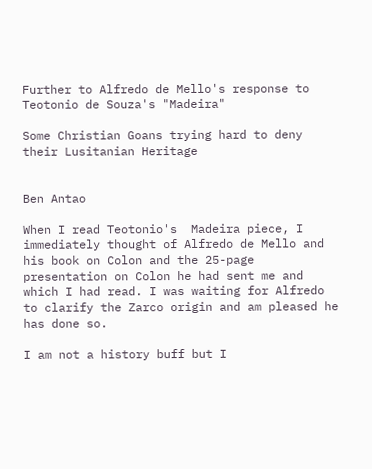Further to Alfredo de Mello's response to Teotonio de Souza's "Madeira"

Some Christian Goans trying hard to deny their Lusitanian Heritage


Ben Antao

When I read Teotonio's  Madeira piece, I immediately thought of Alfredo de Mello and his book on Colon and the 25-page presentation on Colon he had sent me and which I had read. I was waiting for Alfredo to clarify the Zarco origin and am pleased he has done so.

I am not a history buff but I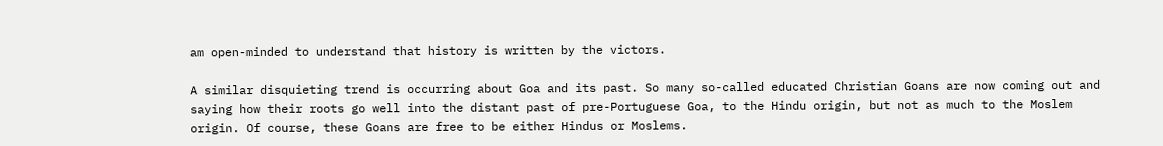am open-minded to understand that history is written by the victors.

A similar disquieting trend is occurring about Goa and its past. So many so-called educated Christian Goans are now coming out and saying how their roots go well into the distant past of pre-Portuguese Goa, to the Hindu origin, but not as much to the Moslem origin. Of course, these Goans are free to be either Hindus or Moslems.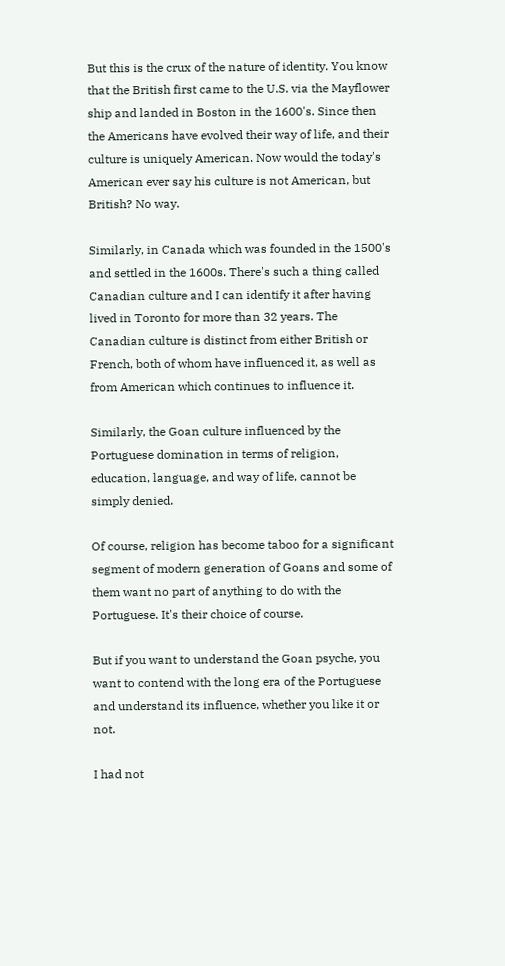But this is the crux of the nature of identity. You know that the British first came to the U.S. via the Mayflower ship and landed in Boston in the 1600's. Since then the Americans have evolved their way of life, and their culture is uniquely American. Now would the today's American ever say his culture is not American, but British? No way.

Similarly, in Canada which was founded in the 1500's and settled in the 1600s. There's such a thing called Canadian culture and I can identify it after having lived in Toronto for more than 32 years. The Canadian culture is distinct from either British or French, both of whom have influenced it, as well as from American which continues to influence it.

Similarly, the Goan culture influenced by the Portuguese domination in terms of religion, education, language, and way of life, cannot be simply denied.

Of course, religion has become taboo for a significant segment of modern generation of Goans and some of them want no part of anything to do with the Portuguese. It's their choice of course.

But if you want to understand the Goan psyche, you want to contend with the long era of the Portuguese and understand its influence, whether you like it or not.

I had not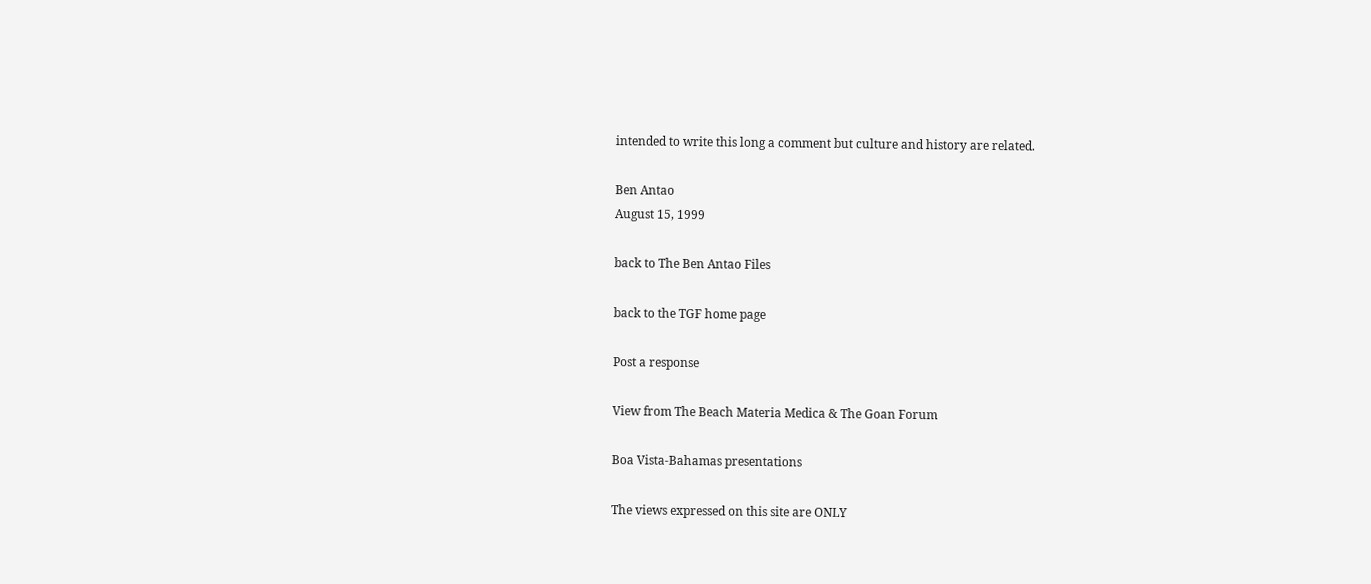intended to write this long a comment but culture and history are related.

Ben Antao
August 15, 1999

back to The Ben Antao Files

back to the TGF home page

Post a response

View from The Beach Materia Medica & The Goan Forum

Boa Vista-Bahamas presentations

The views expressed on this site are ONLY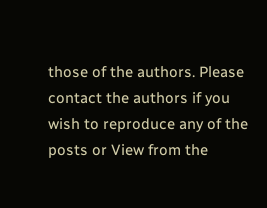those of the authors. Please contact the authors if you wish to reproduce any of the posts or View from the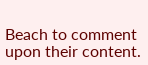Beach to comment upon their content.